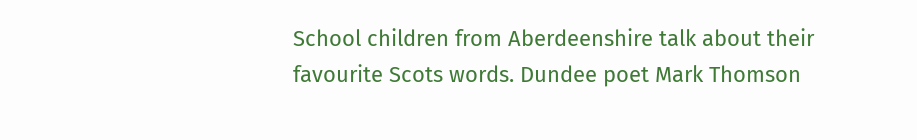School children from Aberdeenshire talk about their favourite Scots words. Dundee poet Mark Thomson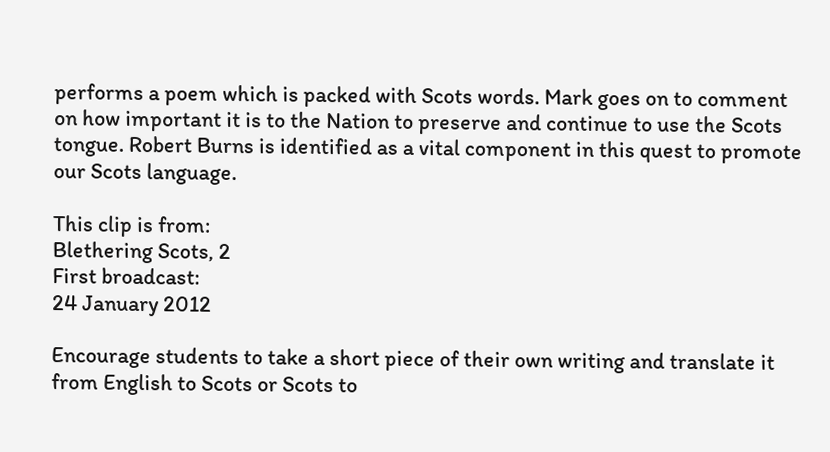performs a poem which is packed with Scots words. Mark goes on to comment on how important it is to the Nation to preserve and continue to use the Scots tongue. Robert Burns is identified as a vital component in this quest to promote our Scots language.

This clip is from:
Blethering Scots, 2
First broadcast:
24 January 2012

Encourage students to take a short piece of their own writing and translate it from English to Scots or Scots to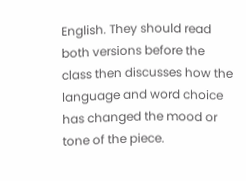English. They should read both versions before the class then discusses how the language and word choice has changed the mood or tone of the piece.